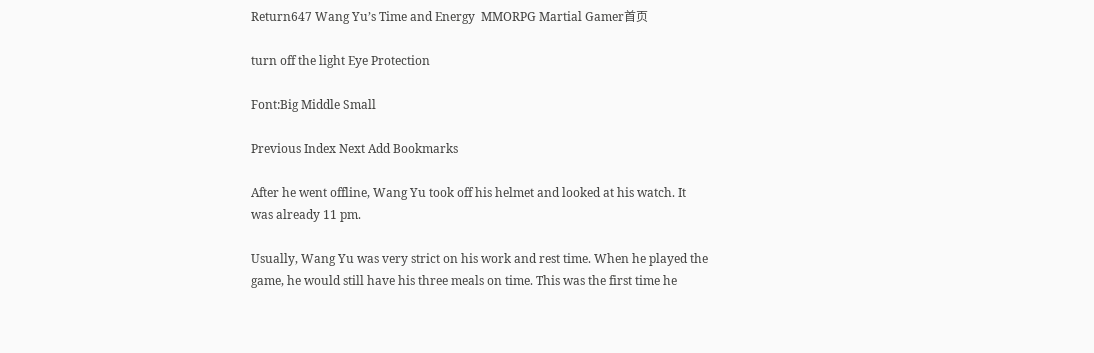Return647 Wang Yu’s Time and Energy  MMORPG Martial Gamer首页

turn off the light Eye Protection

Font:Big Middle Small

Previous Index Next Add Bookmarks

After he went offline, Wang Yu took off his helmet and looked at his watch. It was already 11 pm.

Usually, Wang Yu was very strict on his work and rest time. When he played the game, he would still have his three meals on time. This was the first time he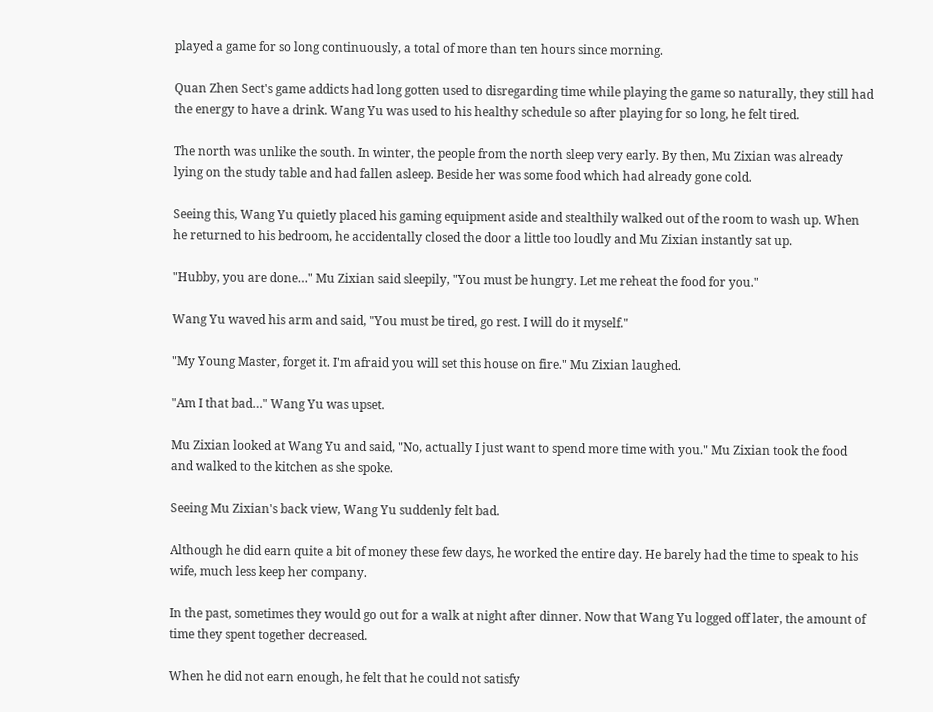played a game for so long continuously, a total of more than ten hours since morning.

Quan Zhen Sect's game addicts had long gotten used to disregarding time while playing the game so naturally, they still had the energy to have a drink. Wang Yu was used to his healthy schedule so after playing for so long, he felt tired.

The north was unlike the south. In winter, the people from the north sleep very early. By then, Mu Zixian was already lying on the study table and had fallen asleep. Beside her was some food which had already gone cold.

Seeing this, Wang Yu quietly placed his gaming equipment aside and stealthily walked out of the room to wash up. When he returned to his bedroom, he accidentally closed the door a little too loudly and Mu Zixian instantly sat up.

"Hubby, you are done…" Mu Zixian said sleepily, "You must be hungry. Let me reheat the food for you."

Wang Yu waved his arm and said, "You must be tired, go rest. I will do it myself."

"My Young Master, forget it. I'm afraid you will set this house on fire." Mu Zixian laughed.

"Am I that bad…" Wang Yu was upset.

Mu Zixian looked at Wang Yu and said, "No, actually I just want to spend more time with you." Mu Zixian took the food and walked to the kitchen as she spoke.

Seeing Mu Zixian's back view, Wang Yu suddenly felt bad.

Although he did earn quite a bit of money these few days, he worked the entire day. He barely had the time to speak to his wife, much less keep her company.

In the past, sometimes they would go out for a walk at night after dinner. Now that Wang Yu logged off later, the amount of time they spent together decreased.

When he did not earn enough, he felt that he could not satisfy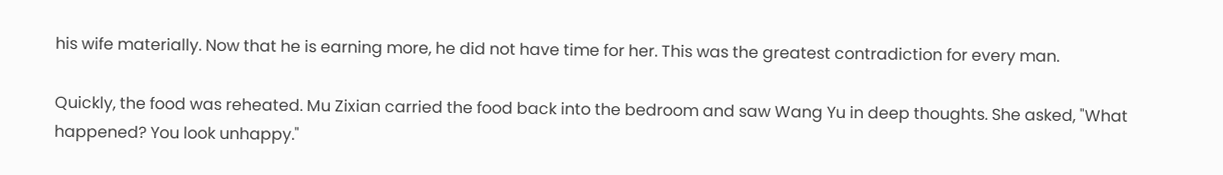his wife materially. Now that he is earning more, he did not have time for her. This was the greatest contradiction for every man.

Quickly, the food was reheated. Mu Zixian carried the food back into the bedroom and saw Wang Yu in deep thoughts. She asked, "What happened? You look unhappy."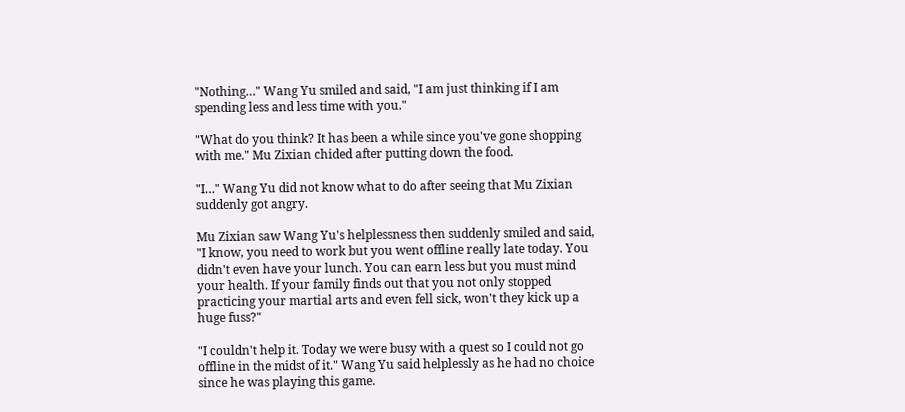"Nothing…" Wang Yu smiled and said, "I am just thinking if I am spending less and less time with you."

"What do you think? It has been a while since you've gone shopping with me." Mu Zixian chided after putting down the food.

"I…" Wang Yu did not know what to do after seeing that Mu Zixian suddenly got angry.

Mu Zixian saw Wang Yu's helplessness then suddenly smiled and said, "I know, you need to work but you went offline really late today. You didn't even have your lunch. You can earn less but you must mind your health. If your family finds out that you not only stopped practicing your martial arts and even fell sick, won't they kick up a huge fuss?"

"I couldn't help it. Today we were busy with a quest so I could not go offline in the midst of it." Wang Yu said helplessly as he had no choice since he was playing this game.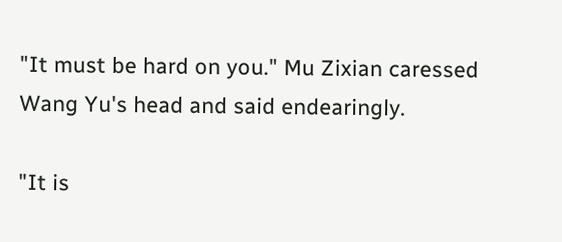"It must be hard on you." Mu Zixian caressed Wang Yu's head and said endearingly.

"It is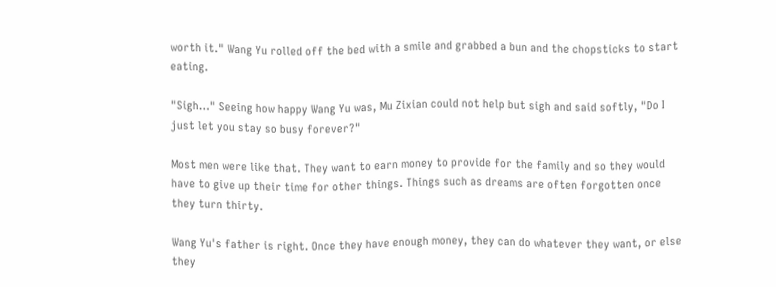worth it." Wang Yu rolled off the bed with a smile and grabbed a bun and the chopsticks to start eating.

"Sigh…" Seeing how happy Wang Yu was, Mu Zixian could not help but sigh and said softly, "Do I just let you stay so busy forever?"

Most men were like that. They want to earn money to provide for the family and so they would have to give up their time for other things. Things such as dreams are often forgotten once they turn thirty.

Wang Yu's father is right. Once they have enough money, they can do whatever they want, or else they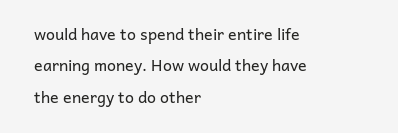would have to spend their entire life earning money. How would they have the energy to do other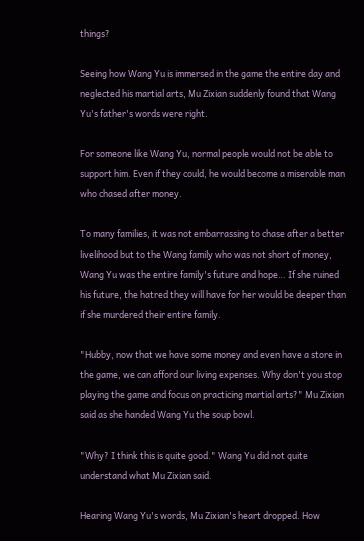things?

Seeing how Wang Yu is immersed in the game the entire day and neglected his martial arts, Mu Zixian suddenly found that Wang Yu's father's words were right.

For someone like Wang Yu, normal people would not be able to support him. Even if they could, he would become a miserable man who chased after money.

To many families, it was not embarrassing to chase after a better livelihood but to the Wang family who was not short of money, Wang Yu was the entire family's future and hope… If she ruined his future, the hatred they will have for her would be deeper than if she murdered their entire family.

"Hubby, now that we have some money and even have a store in the game, we can afford our living expenses. Why don't you stop playing the game and focus on practicing martial arts?" Mu Zixian said as she handed Wang Yu the soup bowl.

"Why? I think this is quite good." Wang Yu did not quite understand what Mu Zixian said.

Hearing Wang Yu's words, Mu Zixian's heart dropped. How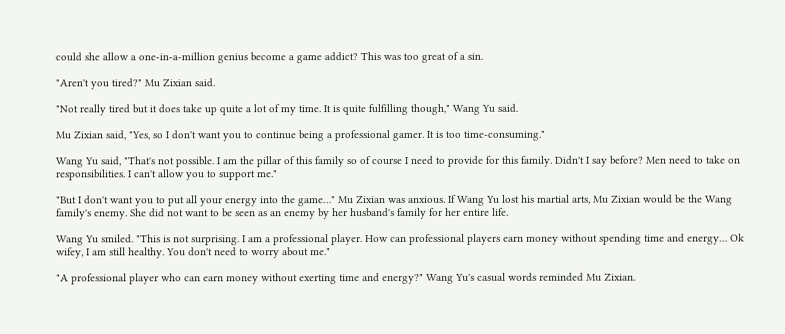could she allow a one-in-a-million genius become a game addict? This was too great of a sin.

"Aren't you tired?" Mu Zixian said.

"Not really tired but it does take up quite a lot of my time. It is quite fulfilling though," Wang Yu said.

Mu Zixian said, "Yes, so I don't want you to continue being a professional gamer. It is too time-consuming."

Wang Yu said, "That's not possible. I am the pillar of this family so of course I need to provide for this family. Didn't I say before? Men need to take on responsibilities. I can't allow you to support me."

"But I don't want you to put all your energy into the game…" Mu Zixian was anxious. If Wang Yu lost his martial arts, Mu Zixian would be the Wang family's enemy. She did not want to be seen as an enemy by her husband's family for her entire life.

Wang Yu smiled. "This is not surprising. I am a professional player. How can professional players earn money without spending time and energy… Ok wifey, I am still healthy. You don't need to worry about me."

"A professional player who can earn money without exerting time and energy?" Wang Yu's casual words reminded Mu Zixian.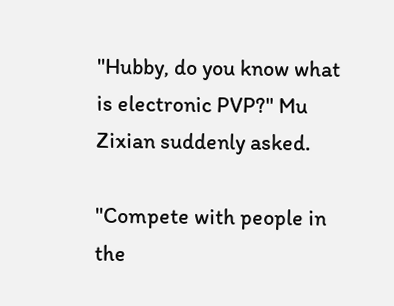"Hubby, do you know what is electronic PVP?" Mu Zixian suddenly asked.

"Compete with people in the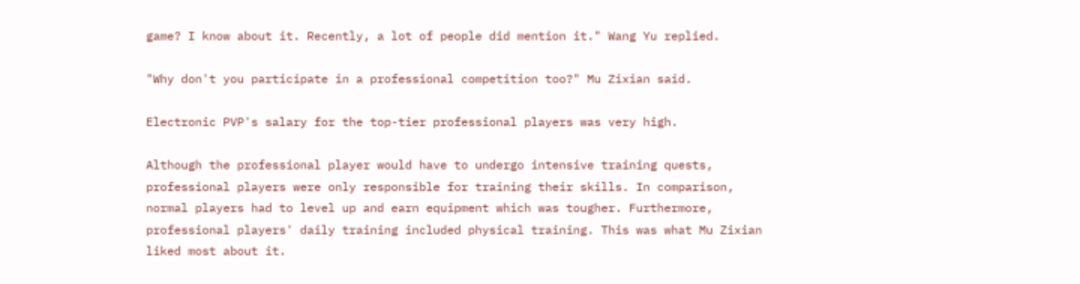game? I know about it. Recently, a lot of people did mention it." Wang Yu replied.

"Why don't you participate in a professional competition too?" Mu Zixian said.

Electronic PVP's salary for the top-tier professional players was very high.

Although the professional player would have to undergo intensive training quests, professional players were only responsible for training their skills. In comparison, normal players had to level up and earn equipment which was tougher. Furthermore, professional players' daily training included physical training. This was what Mu Zixian liked most about it.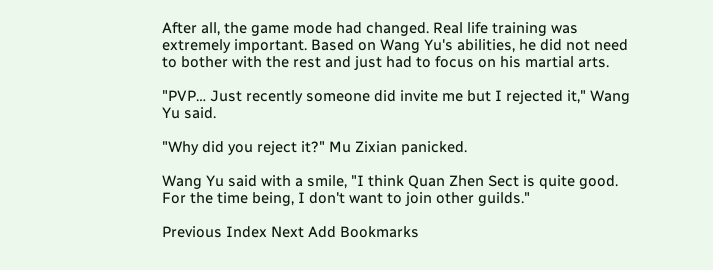After all, the game mode had changed. Real life training was extremely important. Based on Wang Yu's abilities, he did not need to bother with the rest and just had to focus on his martial arts.

"PVP… Just recently someone did invite me but I rejected it," Wang Yu said.

"Why did you reject it?" Mu Zixian panicked.

Wang Yu said with a smile, "I think Quan Zhen Sect is quite good. For the time being, I don't want to join other guilds."

Previous Index Next Add Bookmarks